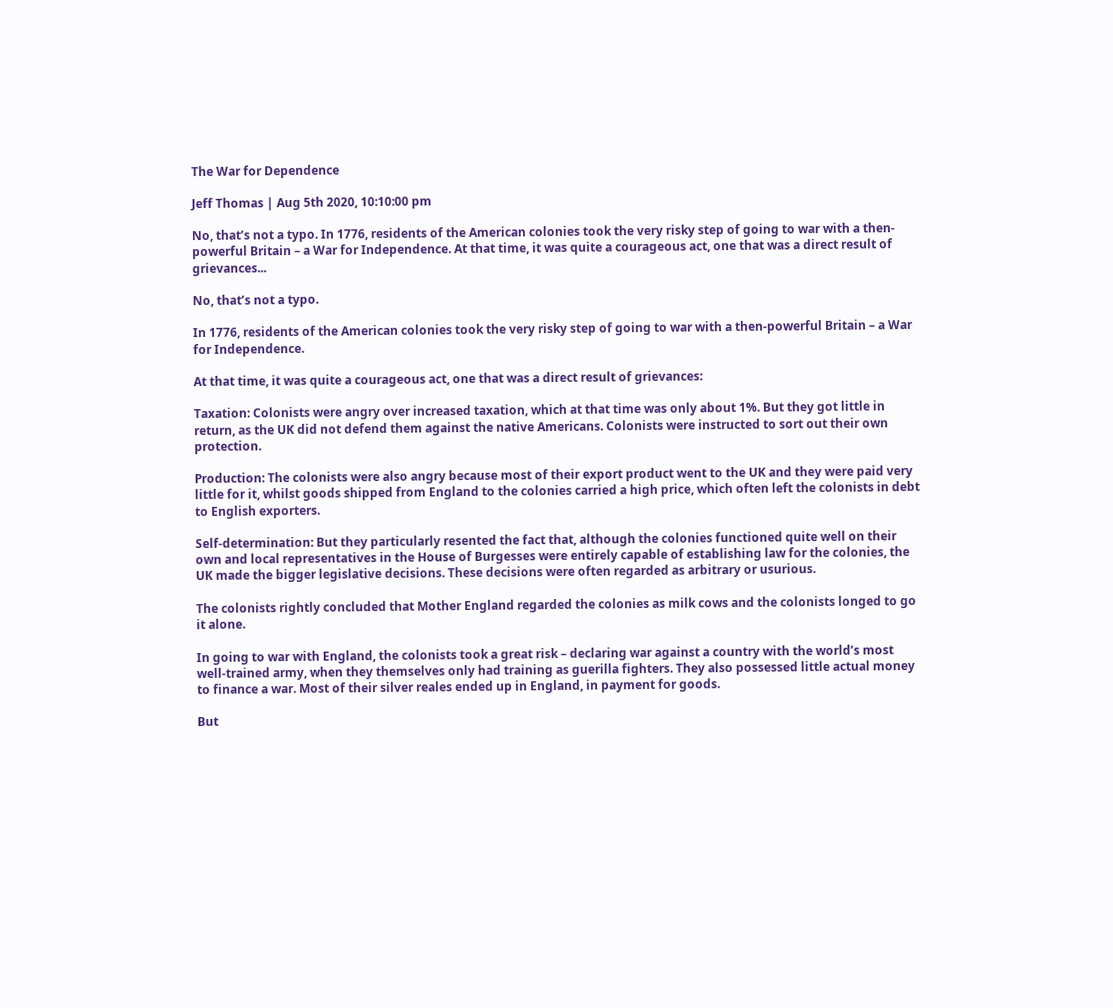The War for Dependence

Jeff Thomas | Aug 5th 2020, 10:10:00 pm

No, that’s not a typo. In 1776, residents of the American colonies took the very risky step of going to war with a then-powerful Britain – a War for Independence. At that time, it was quite a courageous act, one that was a direct result of grievances...

No, that’s not a typo.

In 1776, residents of the American colonies took the very risky step of going to war with a then-powerful Britain – a War for Independence.

At that time, it was quite a courageous act, one that was a direct result of grievances:

Taxation: Colonists were angry over increased taxation, which at that time was only about 1%. But they got little in return, as the UK did not defend them against the native Americans. Colonists were instructed to sort out their own protection.

Production: The colonists were also angry because most of their export product went to the UK and they were paid very little for it, whilst goods shipped from England to the colonies carried a high price, which often left the colonists in debt to English exporters.

Self-determination: But they particularly resented the fact that, although the colonies functioned quite well on their own and local representatives in the House of Burgesses were entirely capable of establishing law for the colonies, the UK made the bigger legislative decisions. These decisions were often regarded as arbitrary or usurious.

The colonists rightly concluded that Mother England regarded the colonies as milk cows and the colonists longed to go it alone.

In going to war with England, the colonists took a great risk – declaring war against a country with the world’s most well-trained army, when they themselves only had training as guerilla fighters. They also possessed little actual money to finance a war. Most of their silver reales ended up in England, in payment for goods.

But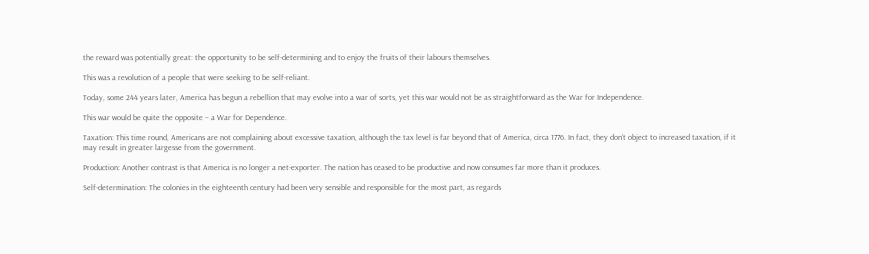the reward was potentially great: the opportunity to be self-determining and to enjoy the fruits of their labours themselves.

This was a revolution of a people that were seeking to be self-reliant.

Today, some 244 years later, America has begun a rebellion that may evolve into a war of sorts, yet this war would not be as straightforward as the War for Independence.

This war would be quite the opposite – a War for Dependence.

Taxation: This time round, Americans are not complaining about excessive taxation, although the tax level is far beyond that of America, circa 1776. In fact, they don’t object to increased taxation, if it may result in greater largesse from the government.

Production: Another contrast is that America is no longer a net-exporter. The nation has ceased to be productive and now consumes far more than it produces.

Self-determination: The colonies in the eighteenth century had been very sensible and responsible for the most part, as regards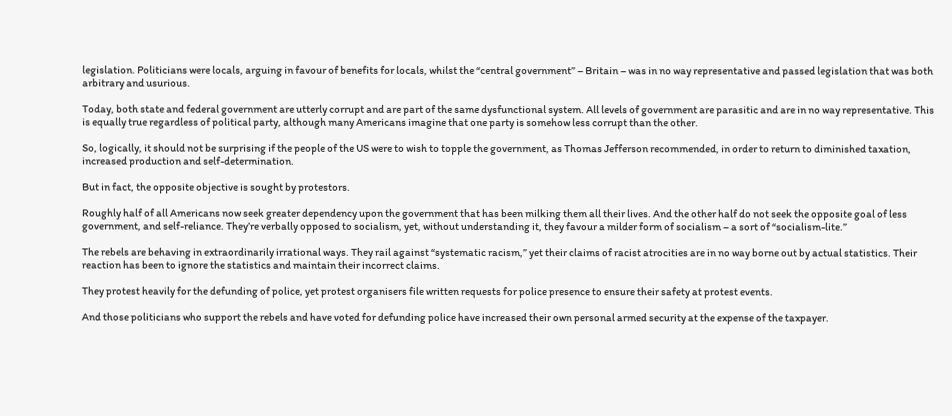legislation. Politicians were locals, arguing in favour of benefits for locals, whilst the “central government” – Britain – was in no way representative and passed legislation that was both arbitrary and usurious.

Today, both state and federal government are utterly corrupt and are part of the same dysfunctional system. All levels of government are parasitic and are in no way representative. This is equally true regardless of political party, although many Americans imagine that one party is somehow less corrupt than the other.

So, logically, it should not be surprising if the people of the US were to wish to topple the government, as Thomas Jefferson recommended, in order to return to diminished taxation, increased production and self-determination.

But in fact, the opposite objective is sought by protestors.

Roughly half of all Americans now seek greater dependency upon the government that has been milking them all their lives. And the other half do not seek the opposite goal of less government, and self-reliance. They’re verbally opposed to socialism, yet, without understanding it, they favour a milder form of socialism – a sort of “socialism-lite.”

The rebels are behaving in extraordinarily irrational ways. They rail against “systematic racism,” yet their claims of racist atrocities are in no way borne out by actual statistics. Their reaction has been to ignore the statistics and maintain their incorrect claims.

They protest heavily for the defunding of police, yet protest organisers file written requests for police presence to ensure their safety at protest events.

And those politicians who support the rebels and have voted for defunding police have increased their own personal armed security at the expense of the taxpayer.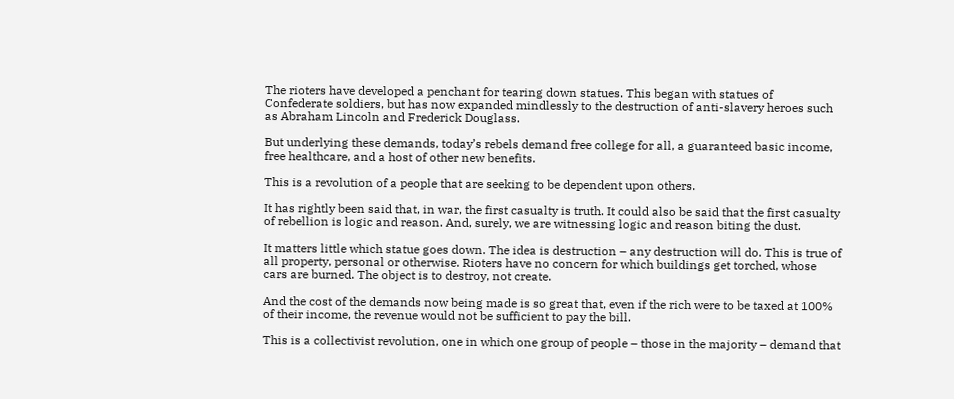The rioters have developed a penchant for tearing down statues. This began with statues of Confederate soldiers, but has now expanded mindlessly to the destruction of anti-slavery heroes such as Abraham Lincoln and Frederick Douglass.

But underlying these demands, today’s rebels demand free college for all, a guaranteed basic income, free healthcare, and a host of other new benefits.

This is a revolution of a people that are seeking to be dependent upon others.

It has rightly been said that, in war, the first casualty is truth. It could also be said that the first casualty of rebellion is logic and reason. And, surely, we are witnessing logic and reason biting the dust.

It matters little which statue goes down. The idea is destruction – any destruction will do. This is true of all property, personal or otherwise. Rioters have no concern for which buildings get torched, whose cars are burned. The object is to destroy, not create.

And the cost of the demands now being made is so great that, even if the rich were to be taxed at 100% of their income, the revenue would not be sufficient to pay the bill.

This is a collectivist revolution, one in which one group of people – those in the majority – demand that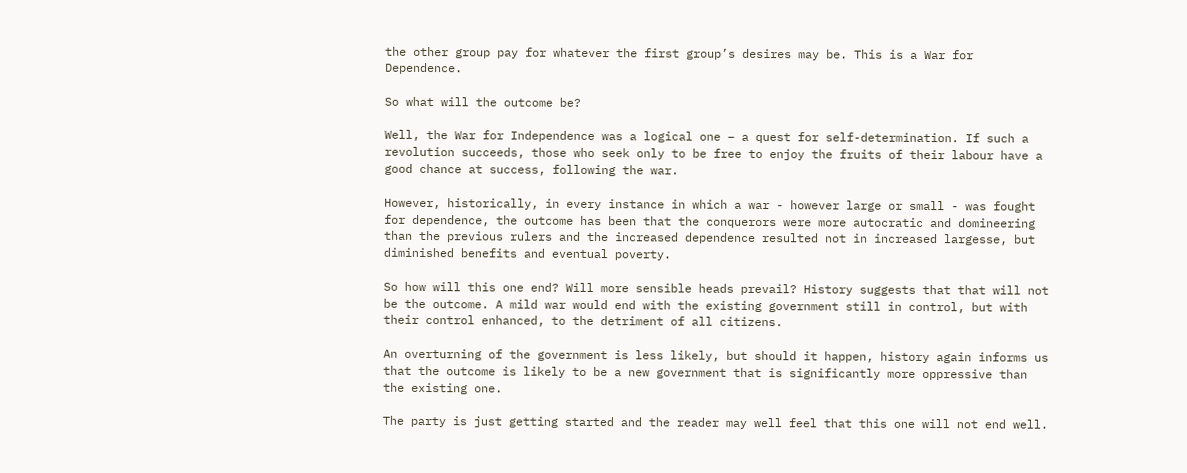the other group pay for whatever the first group’s desires may be. This is a War for Dependence.

So what will the outcome be?

Well, the War for Independence was a logical one – a quest for self-determination. If such a revolution succeeds, those who seek only to be free to enjoy the fruits of their labour have a good chance at success, following the war.

However, historically, in every instance in which a war - however large or small - was fought for dependence, the outcome has been that the conquerors were more autocratic and domineering than the previous rulers and the increased dependence resulted not in increased largesse, but diminished benefits and eventual poverty.

So how will this one end? Will more sensible heads prevail? History suggests that that will not be the outcome. A mild war would end with the existing government still in control, but with their control enhanced, to the detriment of all citizens.

An overturning of the government is less likely, but should it happen, history again informs us that the outcome is likely to be a new government that is significantly more oppressive than the existing one.

The party is just getting started and the reader may well feel that this one will not end well.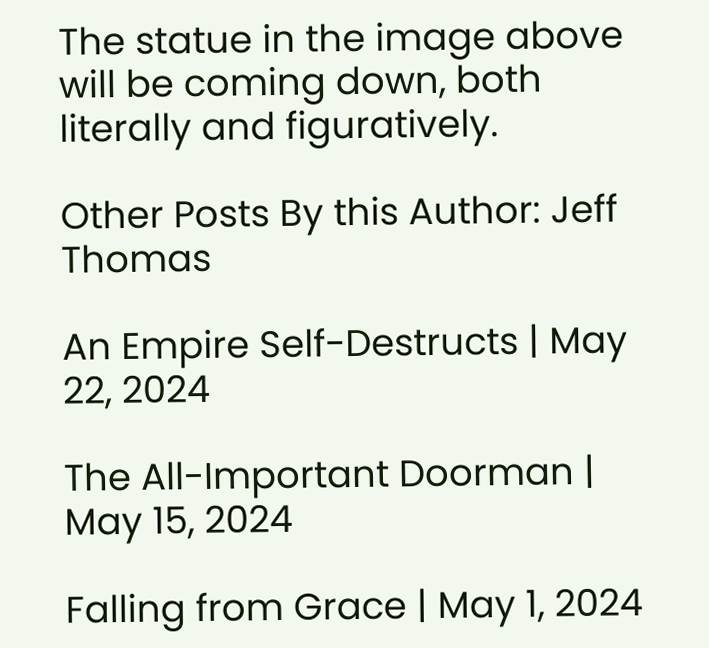The statue in the image above will be coming down, both literally and figuratively.

Other Posts By this Author: Jeff Thomas

An Empire Self-Destructs | May 22, 2024

The All-Important Doorman | May 15, 2024

Falling from Grace | May 1, 2024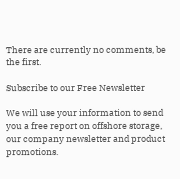There are currently no comments, be the first.

Subscribe to our Free Newsletter

We will use your information to send you a free report on offshore storage, our company newsletter and product promotions.